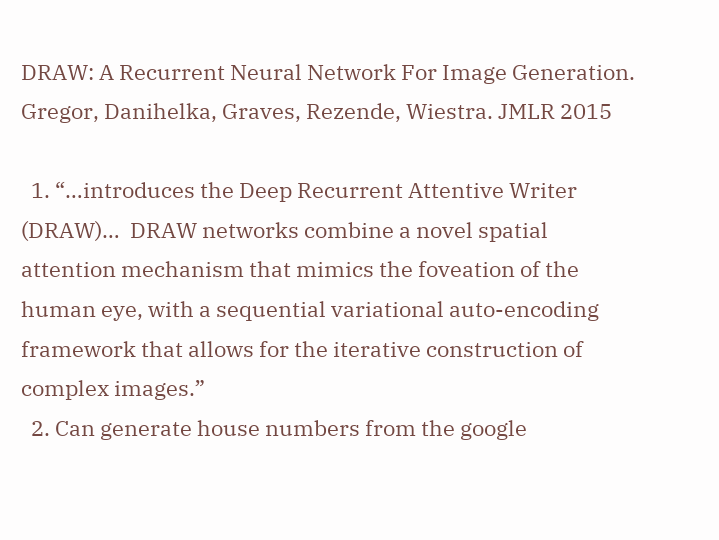DRAW: A Recurrent Neural Network For Image Generation. Gregor, Danihelka, Graves, Rezende, Wiestra. JMLR 2015

  1. “…introduces the Deep Recurrent Attentive Writer (DRAW)…  DRAW networks combine a novel spatial attention mechanism that mimics the foveation of the human eye, with a sequential variational auto-encoding framework that allows for the iterative construction of complex images.”
  2. Can generate house numbers from the google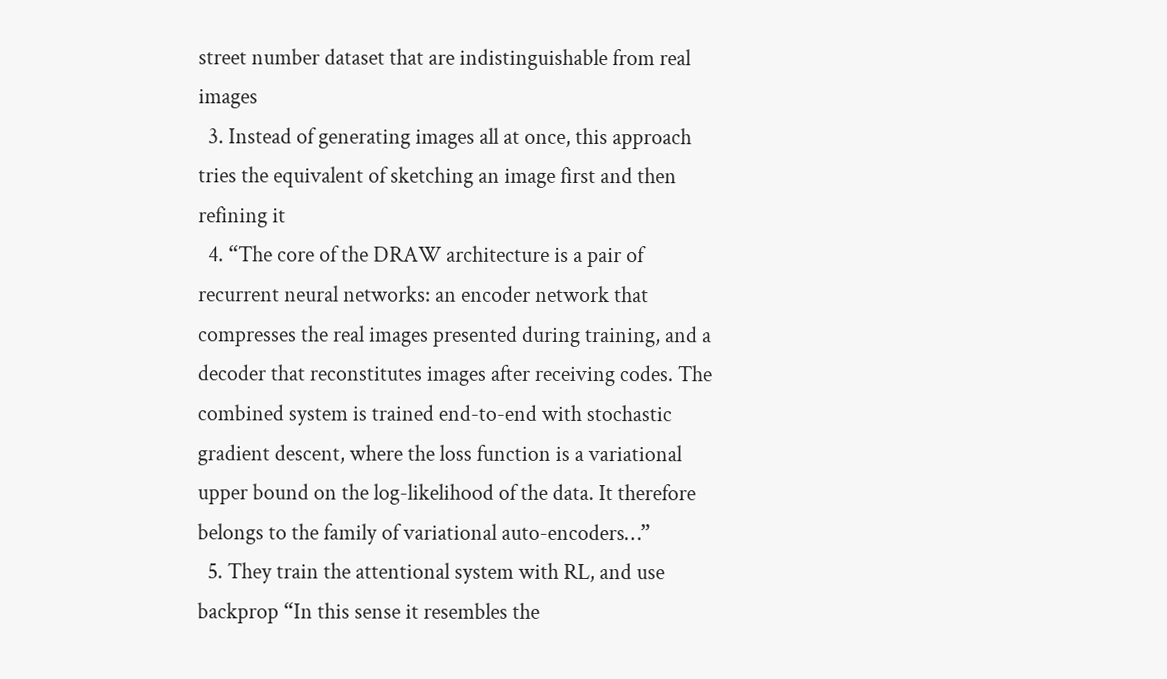street number dataset that are indistinguishable from real images
  3. Instead of generating images all at once, this approach tries the equivalent of sketching an image first and then refining it
  4. “The core of the DRAW architecture is a pair of recurrent neural networks: an encoder network that compresses the real images presented during training, and a decoder that reconstitutes images after receiving codes. The combined system is trained end-to-end with stochastic gradient descent, where the loss function is a variational upper bound on the log-likelihood of the data. It therefore belongs to the family of variational auto-encoders…”
  5. They train the attentional system with RL, and use backprop “In this sense it resembles the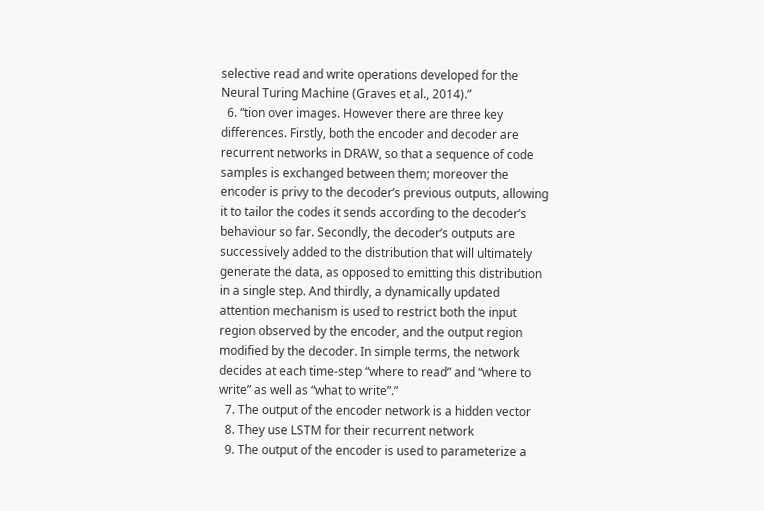selective read and write operations developed for the Neural Turing Machine (Graves et al., 2014).”
  6. “tion over images. However there are three key differences. Firstly, both the encoder and decoder are recurrent networks in DRAW, so that a sequence of code samples is exchanged between them; moreover the encoder is privy to the decoder’s previous outputs, allowing it to tailor the codes it sends according to the decoder’s behaviour so far. Secondly, the decoder’s outputs are successively added to the distribution that will ultimately generate the data, as opposed to emitting this distribution in a single step. And thirdly, a dynamically updated attention mechanism is used to restrict both the input region observed by the encoder, and the output region modified by the decoder. In simple terms, the network decides at each time-step “where to read” and “where to write” as well as “what to write”.”
  7. The output of the encoder network is a hidden vector
  8. They use LSTM for their recurrent network
  9. The output of the encoder is used to parameterize a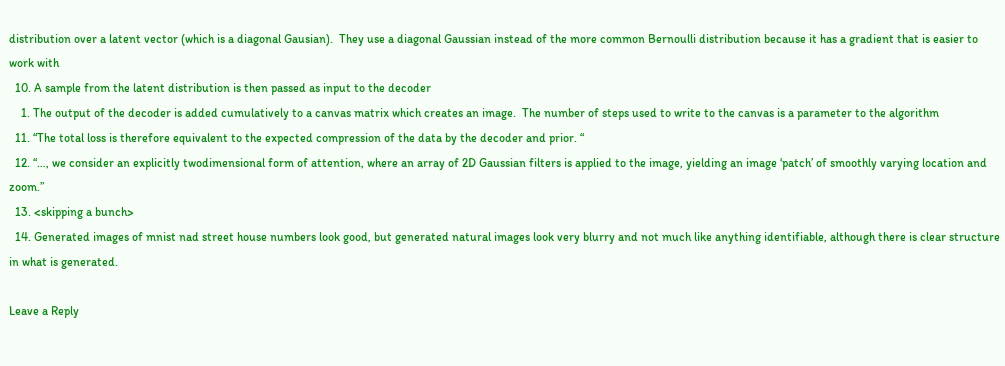distribution over a latent vector (which is a diagonal Gausian).  They use a diagonal Gaussian instead of the more common Bernoulli distribution because it has a gradient that is easier to work with
  10. A sample from the latent distribution is then passed as input to the decoder
    1. The output of the decoder is added cumulatively to a canvas matrix which creates an image.  The number of steps used to write to the canvas is a parameter to the algorithm
  11. “The total loss is therefore equivalent to the expected compression of the data by the decoder and prior. “
  12. “…, we consider an explicitly twodimensional form of attention, where an array of 2D Gaussian filters is applied to the image, yielding an image ‘patch’ of smoothly varying location and zoom.”
  13. <skipping a bunch>
  14. Generated images of mnist nad street house numbers look good, but generated natural images look very blurry and not much like anything identifiable, although there is clear structure in what is generated.

Leave a Reply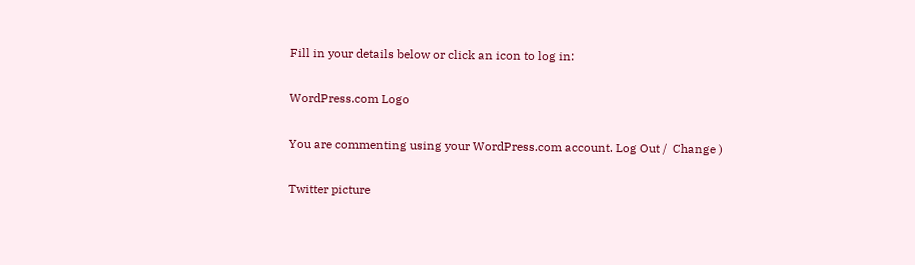Fill in your details below or click an icon to log in:

WordPress.com Logo

You are commenting using your WordPress.com account. Log Out /  Change )

Twitter picture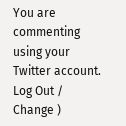You are commenting using your Twitter account. Log Out /  Change )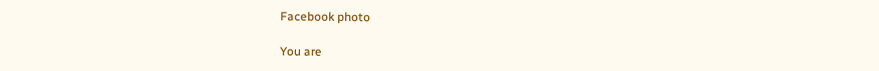Facebook photo

You are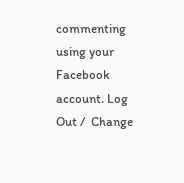commenting using your Facebook account. Log Out /  Change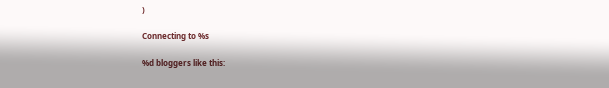)

Connecting to %s

%d bloggers like this: